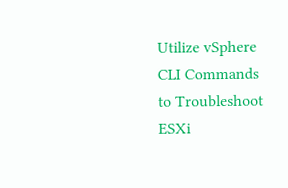Utilize vSphere CLI Commands to Troubleshoot ESXi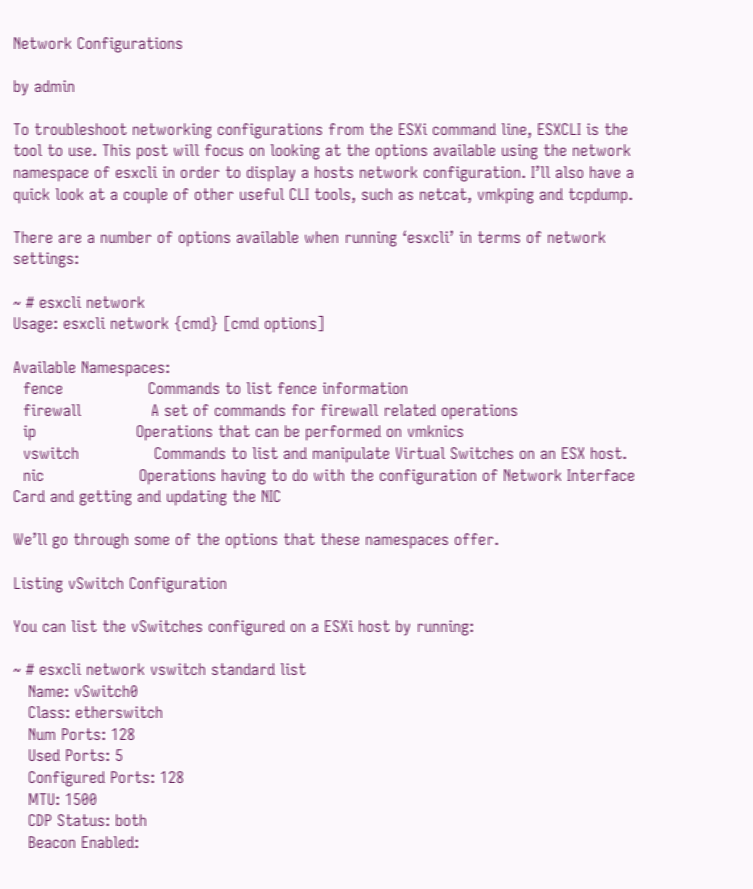Network Configurations

by admin

To troubleshoot networking configurations from the ESXi command line, ESXCLI is the tool to use. This post will focus on looking at the options available using the network namespace of esxcli in order to display a hosts network configuration. I’ll also have a quick look at a couple of other useful CLI tools, such as netcat, vmkping and tcpdump.

There are a number of options available when running ‘esxcli’ in terms of network settings:

~ # esxcli network
Usage: esxcli network {cmd} [cmd options]

Available Namespaces:
  fence                 Commands to list fence information
  firewall              A set of commands for firewall related operations
  ip                    Operations that can be performed on vmknics
  vswitch               Commands to list and manipulate Virtual Switches on an ESX host.
  nic                   Operations having to do with the configuration of Network Interface Card and getting and updating the NIC

We’ll go through some of the options that these namespaces offer.

Listing vSwitch Configuration

You can list the vSwitches configured on a ESXi host by running:

~ # esxcli network vswitch standard list
   Name: vSwitch0
   Class: etherswitch
   Num Ports: 128
   Used Ports: 5
   Configured Ports: 128
   MTU: 1500
   CDP Status: both
   Beacon Enabled: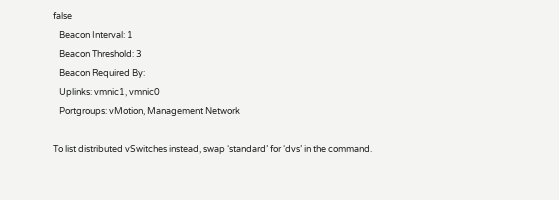false
   Beacon Interval: 1
   Beacon Threshold: 3
   Beacon Required By:
   Uplinks: vmnic1, vmnic0
   Portgroups: vMotion, Management Network

To list distributed vSwitches instead, swap ‘standard’ for ‘dvs’ in the command.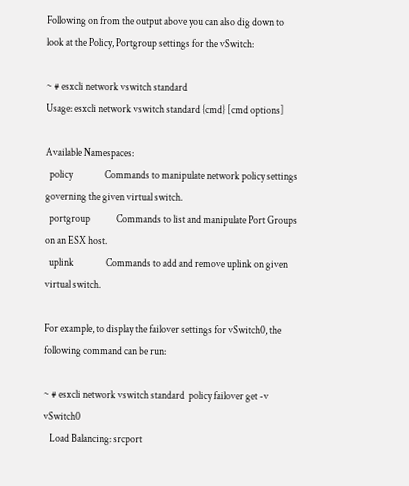Following on from the output above you can also dig down to look at the Policy, Portgroup settings for the vSwitch:

~ # esxcli network vswitch standard
Usage: esxcli network vswitch standard {cmd} [cmd options]

Available Namespaces:
  policy                Commands to manipulate network policy settings governing the given virtual switch.
  portgroup             Commands to list and manipulate Port Groups on an ESX host.
  uplink                Commands to add and remove uplink on given virtual switch.

For example, to display the failover settings for vSwitch0, the following command can be run:

~ # esxcli network vswitch standard  policy failover get -v vSwitch0
   Load Balancing: srcport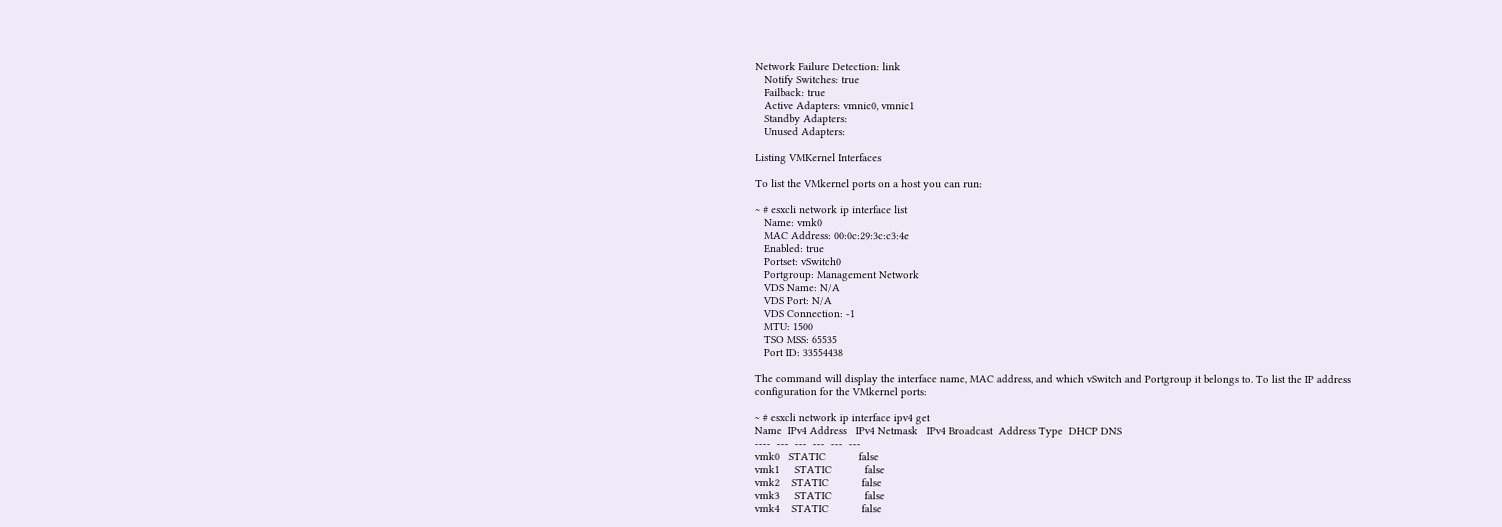Network Failure Detection: link
   Notify Switches: true
   Failback: true
   Active Adapters: vmnic0, vmnic1
   Standby Adapters:
   Unused Adapters:

Listing VMKernel Interfaces

To list the VMkernel ports on a host you can run:

~ # esxcli network ip interface list
   Name: vmk0
   MAC Address: 00:0c:29:3c:c3:4e
   Enabled: true
   Portset: vSwitch0
   Portgroup: Management Network
   VDS Name: N/A
   VDS Port: N/A
   VDS Connection: -1
   MTU: 1500
   TSO MSS: 65535
   Port ID: 33554438

The command will display the interface name, MAC address, and which vSwitch and Portgroup it belongs to. To list the IP address configuration for the VMkernel ports:

~ # esxcli network ip interface ipv4 get
Name  IPv4 Address   IPv4 Netmask   IPv4 Broadcast  Address Type  DHCP DNS
----  ---  ---  ---  ---  ---
vmk0   STATIC           false
vmk1     STATIC           false
vmk2    STATIC           false
vmk3     STATIC           false
vmk4    STATIC           false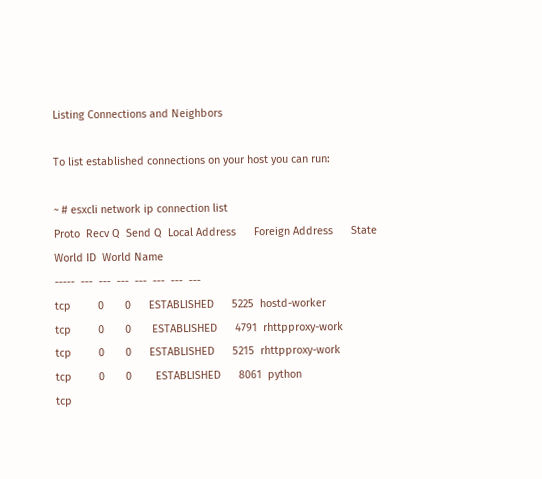Listing Connections and Neighbors

To list established connections on your host you can run:

~ # esxcli network ip connection list
Proto  Recv Q  Send Q  Local Address      Foreign Address      State        World ID  World Name
-----  ---  ---  ---  ---  ---  ---  ---
tcp         0       0      ESTABLISHED      5225  hostd-worker
tcp         0       0       ESTABLISHED      4791  rhttpproxy-work
tcp         0       0      ESTABLISHED      5215  rhttpproxy-work
tcp         0       0        ESTABLISHED      8061  python
tcp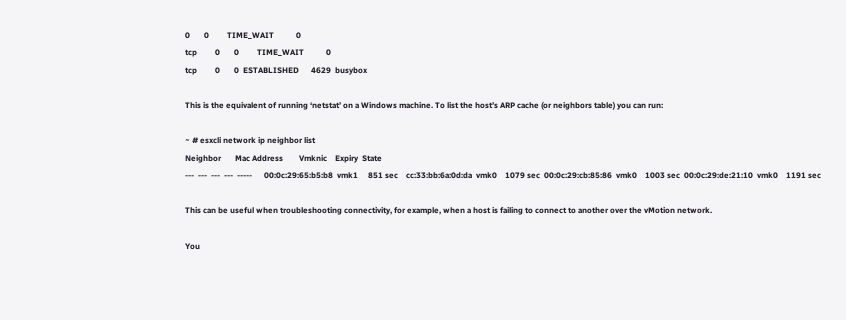0       0         TIME_WAIT           0
tcp         0       0         TIME_WAIT           0
tcp         0       0  ESTABLISHED      4629  busybox

This is the equivalent of running ‘netstat’ on a Windows machine. To list the host’s ARP cache (or neighbors table) you can run:

~ # esxcli network ip neighbor list
Neighbor       Mac Address        Vmknic    Expiry  State
---  ---  ---  ---  -----      00:0c:29:65:b5:b8  vmk1     851 sec    cc:33:bb:6a:0d:da  vmk0    1079 sec  00:0c:29:cb:85:86  vmk0    1003 sec  00:0c:29:de:21:10  vmk0    1191 sec

This can be useful when troubleshooting connectivity, for example, when a host is failing to connect to another over the vMotion network.

You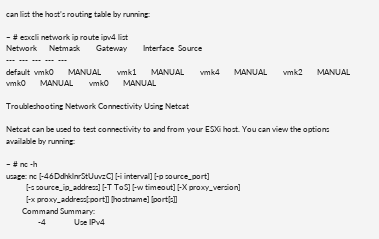can list the host’s routing table by running:

~ # esxcli network ip route ipv4 list
Network      Netmask        Gateway        Interface  Source
---  ---  ---  ---  ---
default  vmk0       MANUAL        vmk1       MANUAL        vmk4       MANUAL        vmk2       MANUAL    vmk0       MANUAL        vmk0       MANUAL

Troubleshooting Network Connectivity Using Netcat

Netcat can be used to test connectivity to and from your ESXi host. You can view the options available by running:

~ # nc -h
usage: nc [-46DdhklnrStUuvzC] [-i interval] [-p source_port]
          [-s source_ip_address] [-T ToS] [-w timeout] [-X proxy_version]
          [-x proxy_address[:port]] [hostname] [port[s]]
        Command Summary:
                -4              Use IPv4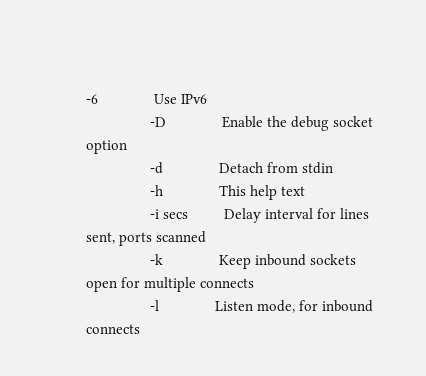-6              Use IPv6
                -D              Enable the debug socket option
                -d              Detach from stdin
                -h              This help text
                -i secs         Delay interval for lines sent, ports scanned
                -k              Keep inbound sockets open for multiple connects
                -l              Listen mode, for inbound connects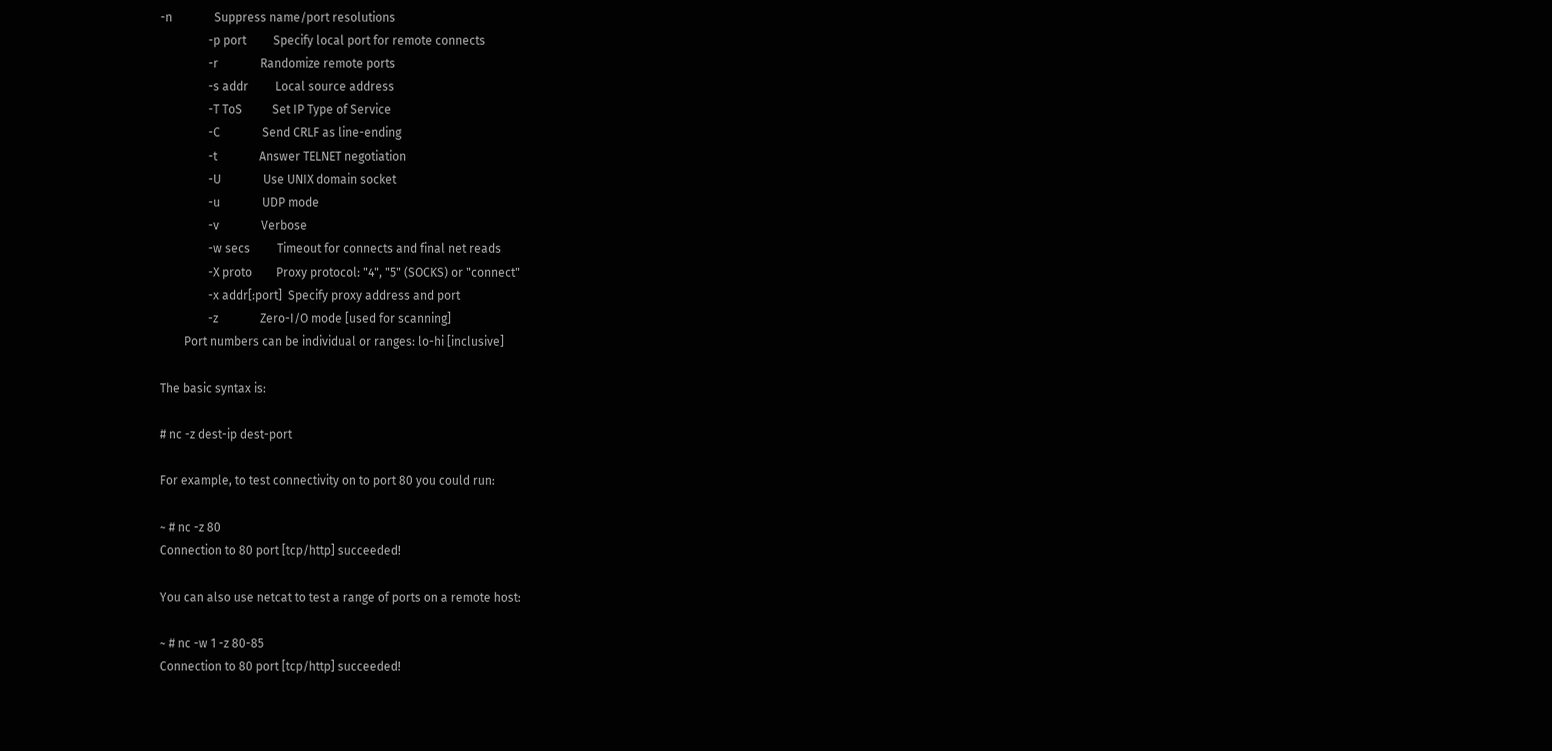-n              Suppress name/port resolutions
                -p port         Specify local port for remote connects
                -r              Randomize remote ports
                -s addr         Local source address
                -T ToS          Set IP Type of Service
                -C              Send CRLF as line-ending
                -t              Answer TELNET negotiation
                -U              Use UNIX domain socket
                -u              UDP mode
                -v              Verbose
                -w secs         Timeout for connects and final net reads
                -X proto        Proxy protocol: "4", "5" (SOCKS) or "connect"
                -x addr[:port]  Specify proxy address and port
                -z              Zero-I/O mode [used for scanning]
        Port numbers can be individual or ranges: lo-hi [inclusive]

The basic syntax is:

# nc -z dest-ip dest-port

For example, to test connectivity on to port 80 you could run:

~ # nc -z 80
Connection to 80 port [tcp/http] succeeded!

You can also use netcat to test a range of ports on a remote host:

~ # nc -w 1 -z 80-85
Connection to 80 port [tcp/http] succeeded!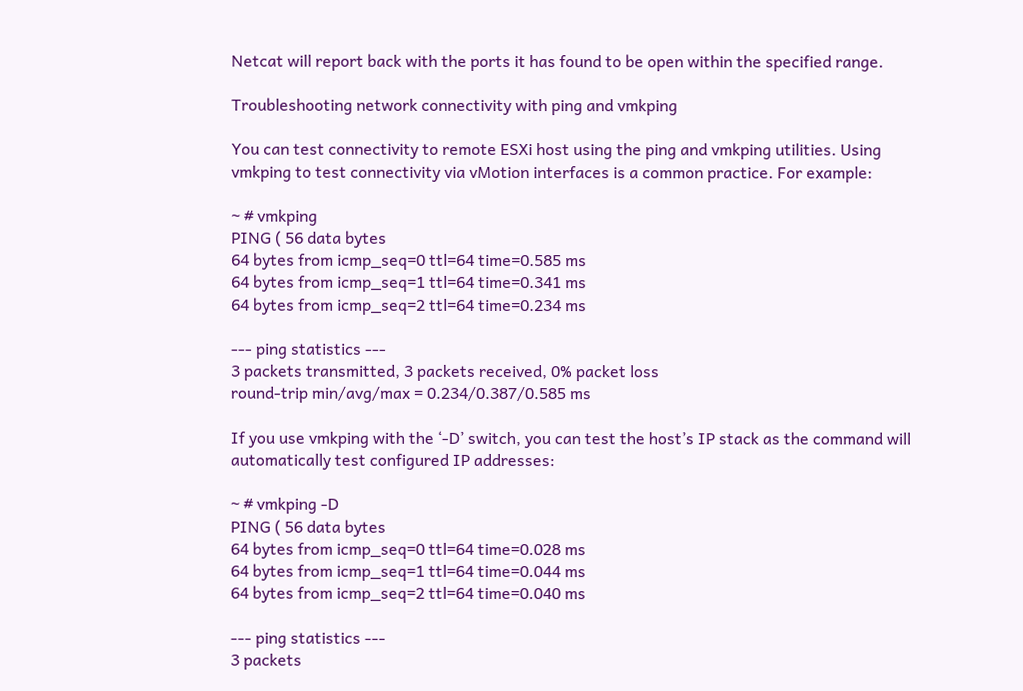Netcat will report back with the ports it has found to be open within the specified range.

Troubleshooting network connectivity with ping and vmkping

You can test connectivity to remote ESXi host using the ping and vmkping utilities. Using vmkping to test connectivity via vMotion interfaces is a common practice. For example:

~ # vmkping
PING ( 56 data bytes
64 bytes from icmp_seq=0 ttl=64 time=0.585 ms
64 bytes from icmp_seq=1 ttl=64 time=0.341 ms
64 bytes from icmp_seq=2 ttl=64 time=0.234 ms

--- ping statistics ---
3 packets transmitted, 3 packets received, 0% packet loss
round-trip min/avg/max = 0.234/0.387/0.585 ms

If you use vmkping with the ‘-D’ switch, you can test the host’s IP stack as the command will automatically test configured IP addresses:

~ # vmkping -D
PING ( 56 data bytes
64 bytes from icmp_seq=0 ttl=64 time=0.028 ms
64 bytes from icmp_seq=1 ttl=64 time=0.044 ms
64 bytes from icmp_seq=2 ttl=64 time=0.040 ms

--- ping statistics ---
3 packets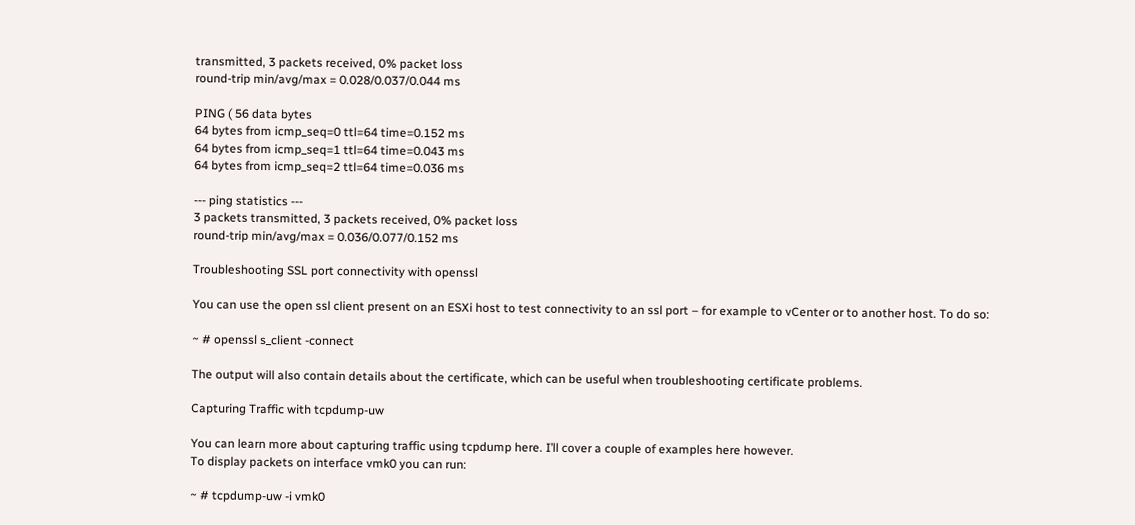transmitted, 3 packets received, 0% packet loss
round-trip min/avg/max = 0.028/0.037/0.044 ms

PING ( 56 data bytes
64 bytes from icmp_seq=0 ttl=64 time=0.152 ms
64 bytes from icmp_seq=1 ttl=64 time=0.043 ms
64 bytes from icmp_seq=2 ttl=64 time=0.036 ms

--- ping statistics ---
3 packets transmitted, 3 packets received, 0% packet loss
round-trip min/avg/max = 0.036/0.077/0.152 ms

Troubleshooting SSL port connectivity with openssl

You can use the open ssl client present on an ESXi host to test connectivity to an ssl port – for example to vCenter or to another host. To do so:

~ # openssl s_client -connect

The output will also contain details about the certificate, which can be useful when troubleshooting certificate problems.

Capturing Traffic with tcpdump-uw

You can learn more about capturing traffic using tcpdump here. I’ll cover a couple of examples here however.
To display packets on interface vmk0 you can run:

~ # tcpdump-uw -i vmk0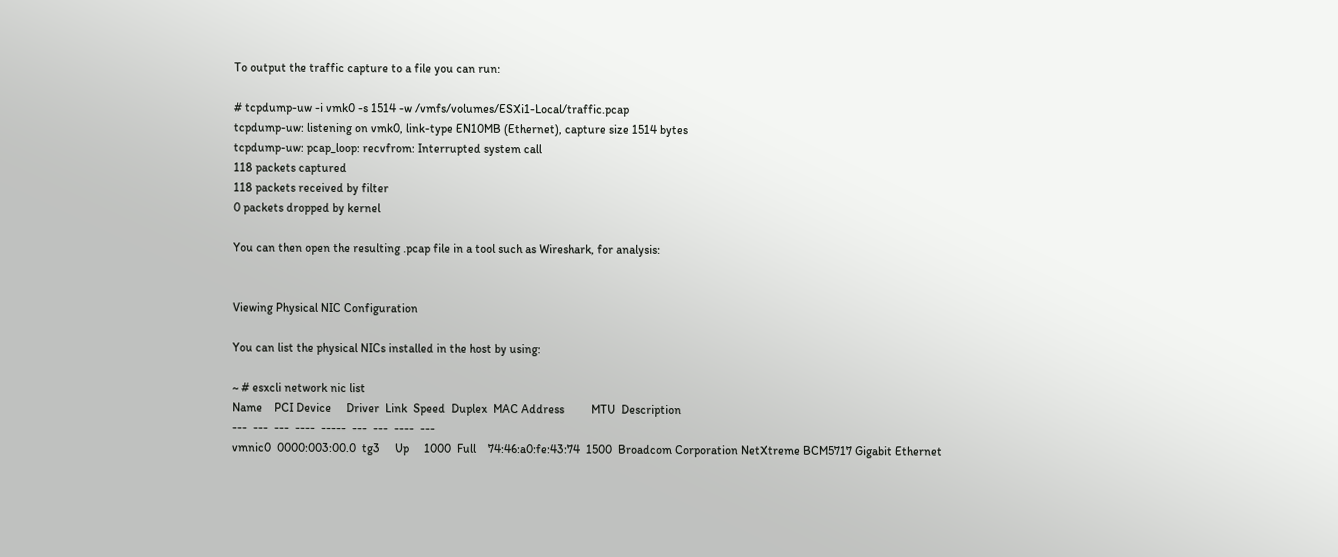To output the traffic capture to a file you can run:

# tcpdump-uw -i vmk0 -s 1514 -w /vmfs/volumes/ESXi1-Local/traffic.pcap
tcpdump-uw: listening on vmk0, link-type EN10MB (Ethernet), capture size 1514 bytes
tcpdump-uw: pcap_loop: recvfrom: Interrupted system call
118 packets captured
118 packets received by filter
0 packets dropped by kernel

You can then open the resulting .pcap file in a tool such as Wireshark, for analysis:


Viewing Physical NIC Configuration

You can list the physical NICs installed in the host by using:

~ # esxcli network nic list
Name    PCI Device     Driver  Link  Speed  Duplex  MAC Address         MTU  Description
---  ---  ---  ----  -----  ---  ---  ----  ---
vmnic0  0000:003:00.0  tg3     Up     1000  Full    74:46:a0:fe:43:74  1500  Broadcom Corporation NetXtreme BCM5717 Gigabit Ethernet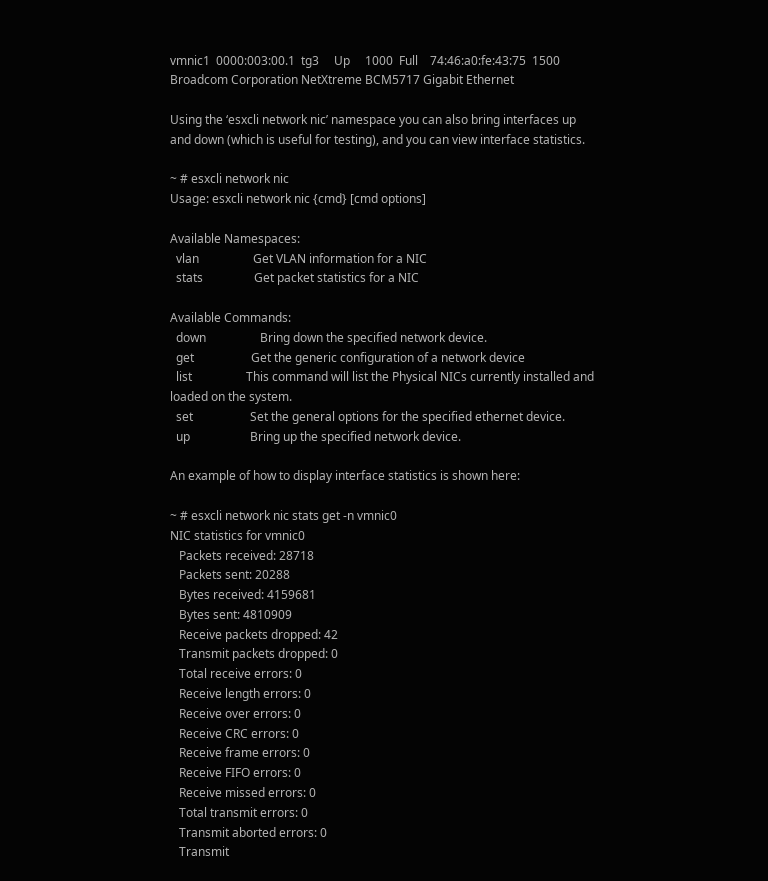vmnic1  0000:003:00.1  tg3     Up     1000  Full    74:46:a0:fe:43:75  1500  Broadcom Corporation NetXtreme BCM5717 Gigabit Ethernet

Using the ‘esxcli network nic’ namespace you can also bring interfaces up and down (which is useful for testing), and you can view interface statistics.

~ # esxcli network nic
Usage: esxcli network nic {cmd} [cmd options]

Available Namespaces:
  vlan                  Get VLAN information for a NIC
  stats                 Get packet statistics for a NIC

Available Commands:
  down                  Bring down the specified network device.
  get                   Get the generic configuration of a network device
  list                  This command will list the Physical NICs currently installed and loaded on the system.
  set                   Set the general options for the specified ethernet device.
  up                    Bring up the specified network device.

An example of how to display interface statistics is shown here:

~ # esxcli network nic stats get -n vmnic0
NIC statistics for vmnic0
   Packets received: 28718
   Packets sent: 20288
   Bytes received: 4159681
   Bytes sent: 4810909
   Receive packets dropped: 42
   Transmit packets dropped: 0
   Total receive errors: 0
   Receive length errors: 0
   Receive over errors: 0
   Receive CRC errors: 0
   Receive frame errors: 0
   Receive FIFO errors: 0
   Receive missed errors: 0
   Total transmit errors: 0
   Transmit aborted errors: 0
   Transmit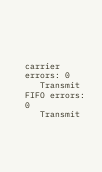carrier errors: 0
   Transmit FIFO errors: 0
   Transmit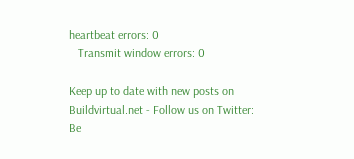heartbeat errors: 0
   Transmit window errors: 0

Keep up to date with new posts on Buildvirtual.net - Follow us on Twitter:
Be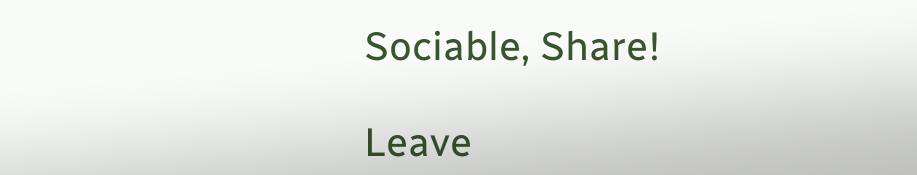Sociable, Share!

Leave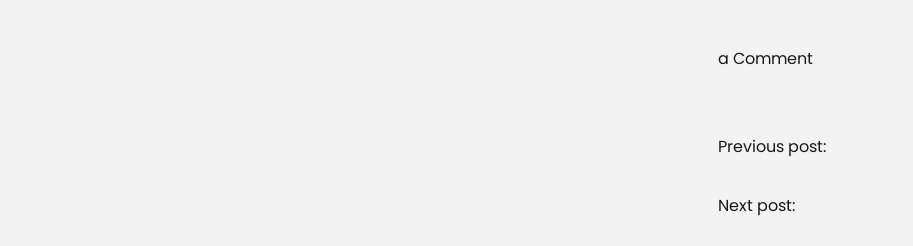a Comment


Previous post:

Next post: